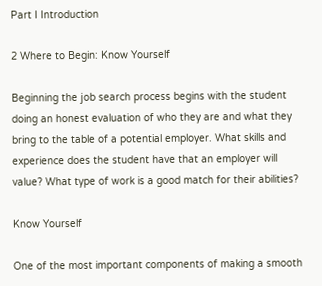Part I Introduction

2 Where to Begin: Know Yourself

Beginning the job search process begins with the student doing an honest evaluation of who they are and what they bring to the table of a potential employer. What skills and experience does the student have that an employer will value? What type of work is a good match for their abilities?

Know Yourself

One of the most important components of making a smooth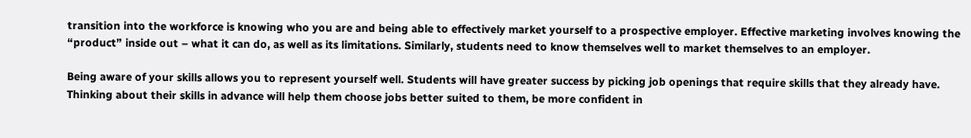transition into the workforce is knowing who you are and being able to effectively market yourself to a prospective employer. Effective marketing involves knowing the “product” inside out – what it can do, as well as its limitations. Similarly, students need to know themselves well to market themselves to an employer.

Being aware of your skills allows you to represent yourself well. Students will have greater success by picking job openings that require skills that they already have. Thinking about their skills in advance will help them choose jobs better suited to them, be more confident in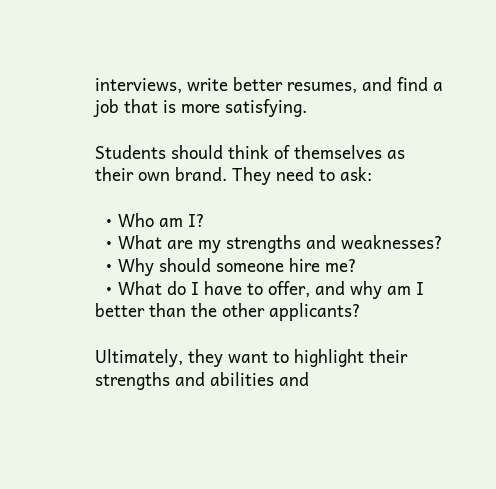interviews, write better resumes, and find a job that is more satisfying.

Students should think of themselves as their own brand. They need to ask:

  • Who am I?
  • What are my strengths and weaknesses?
  • Why should someone hire me?
  • What do I have to offer, and why am I better than the other applicants?

Ultimately, they want to highlight their strengths and abilities and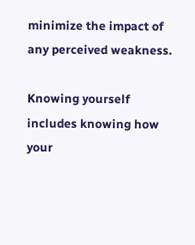minimize the impact of any perceived weakness.

Knowing yourself includes knowing how your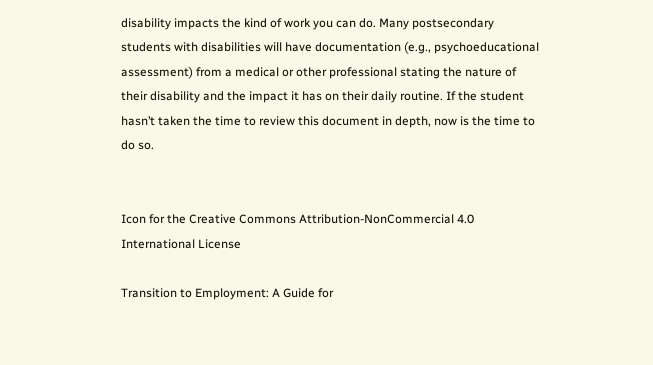disability impacts the kind of work you can do. Many postsecondary students with disabilities will have documentation (e.g., psychoeducational assessment) from a medical or other professional stating the nature of their disability and the impact it has on their daily routine. If the student hasn’t taken the time to review this document in depth, now is the time to do so.


Icon for the Creative Commons Attribution-NonCommercial 4.0 International License

Transition to Employment: A Guide for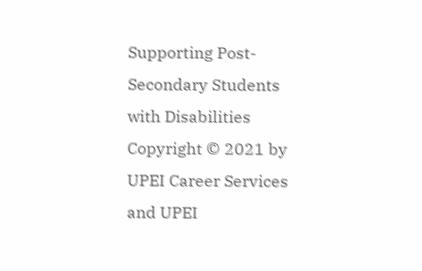Supporting Post-Secondary Students with Disabilities Copyright © 2021 by UPEI Career Services and UPEI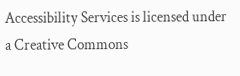Accessibility Services is licensed under a Creative Commons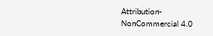Attribution-NonCommercial 4.0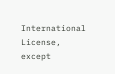International License, except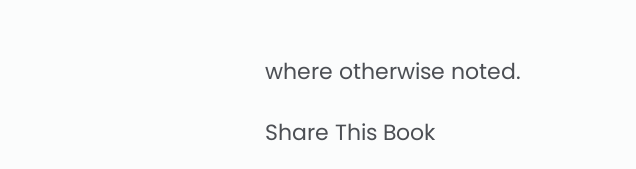where otherwise noted.

Share This Book